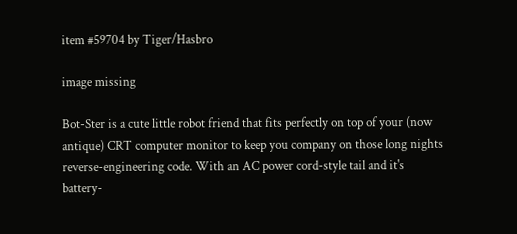item #59704 by Tiger/Hasbro

image missing

Bot-Ster is a cute little robot friend that fits perfectly on top of your (now antique) CRT computer monitor to keep you company on those long nights reverse-engineering code. With an AC power cord-style tail and it's battery-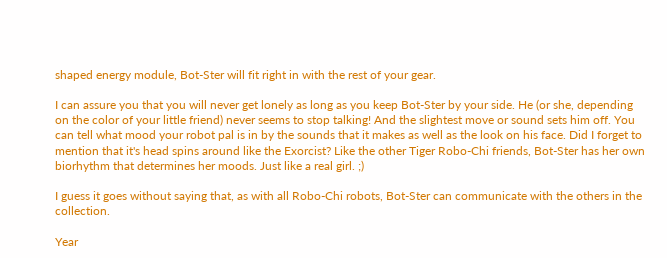shaped energy module, Bot-Ster will fit right in with the rest of your gear.

I can assure you that you will never get lonely as long as you keep Bot-Ster by your side. He (or she, depending on the color of your little friend) never seems to stop talking! And the slightest move or sound sets him off. You can tell what mood your robot pal is in by the sounds that it makes as well as the look on his face. Did I forget to mention that it's head spins around like the Exorcist? Like the other Tiger Robo-Chi friends, Bot-Ster has her own biorhythm that determines her moods. Just like a real girl. ;)

I guess it goes without saying that, as with all Robo-Chi robots, Bot-Ster can communicate with the others in the collection.

Year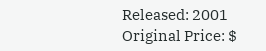Released: 2001
Original Price: $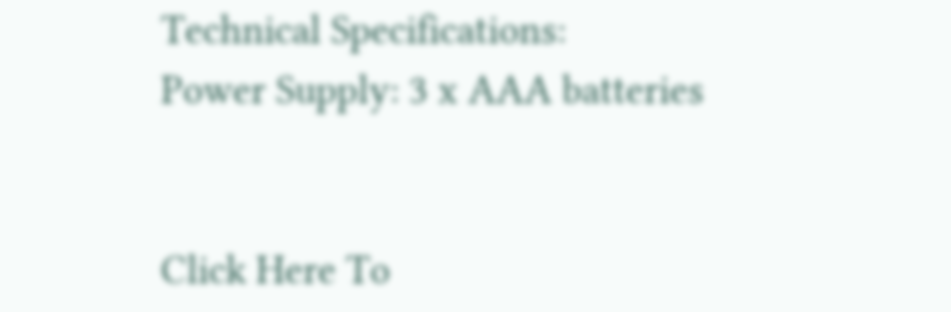Technical Specifications:
Power Supply: 3 x AAA batteries


Click Here To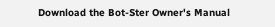Download the Bot-Ster Owner's Manual